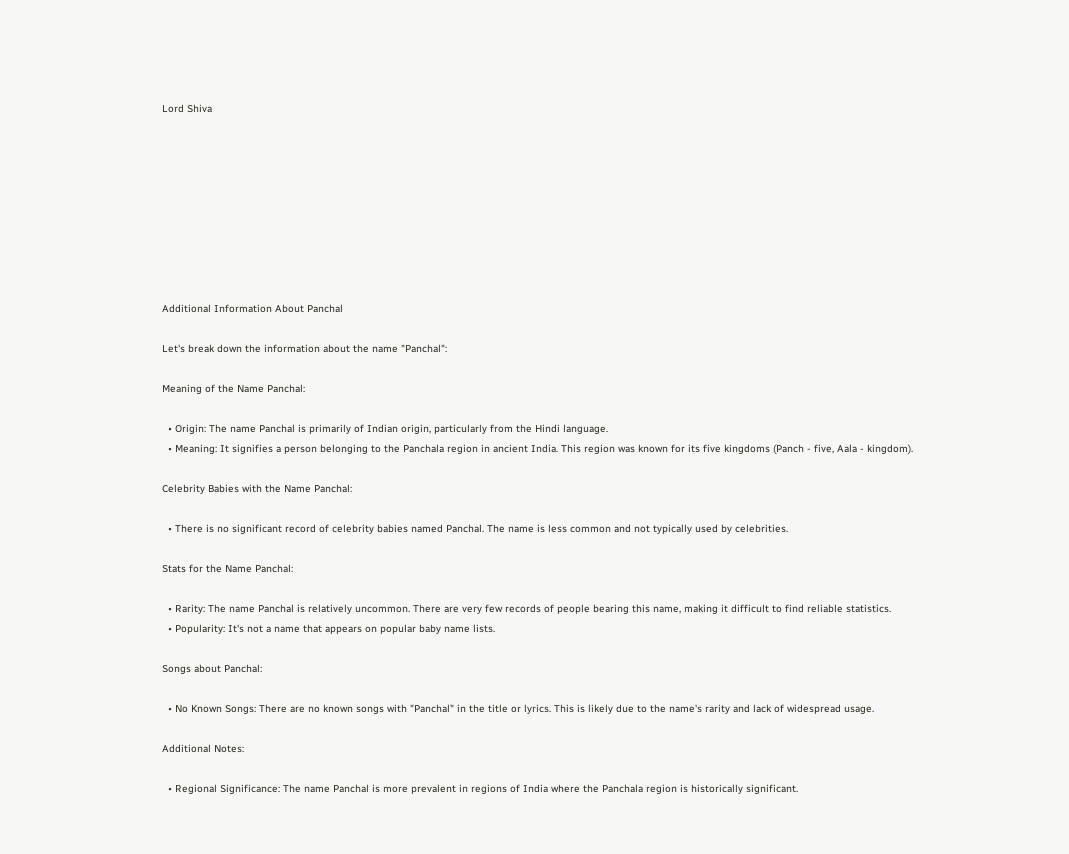Lord Shiva









Additional Information About Panchal

Let's break down the information about the name "Panchal":

Meaning of the Name Panchal:

  • Origin: The name Panchal is primarily of Indian origin, particularly from the Hindi language.
  • Meaning: It signifies a person belonging to the Panchala region in ancient India. This region was known for its five kingdoms (Panch - five, Aala - kingdom).

Celebrity Babies with the Name Panchal:

  • There is no significant record of celebrity babies named Panchal. The name is less common and not typically used by celebrities.

Stats for the Name Panchal:

  • Rarity: The name Panchal is relatively uncommon. There are very few records of people bearing this name, making it difficult to find reliable statistics.
  • Popularity: It's not a name that appears on popular baby name lists.

Songs about Panchal:

  • No Known Songs: There are no known songs with "Panchal" in the title or lyrics. This is likely due to the name's rarity and lack of widespread usage.

Additional Notes:

  • Regional Significance: The name Panchal is more prevalent in regions of India where the Panchala region is historically significant.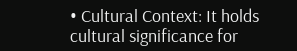• Cultural Context: It holds cultural significance for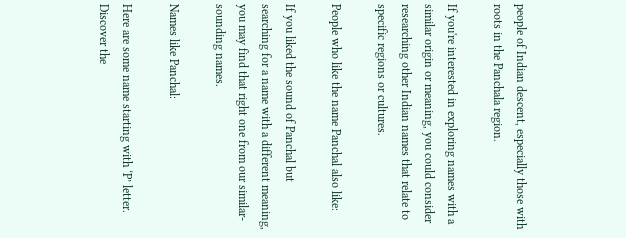people of Indian descent, especially those with roots in the Panchala region.

If you're interested in exploring names with a similar origin or meaning, you could consider researching other Indian names that relate to specific regions or cultures.

People who like the name Panchal also like:

If you liked the sound of Panchal but searching for a name with a different meaning, you may find that right one from our similar-sounding names.

Names like Panchal:

Here are some name starting with ‘P’ letter. Discover the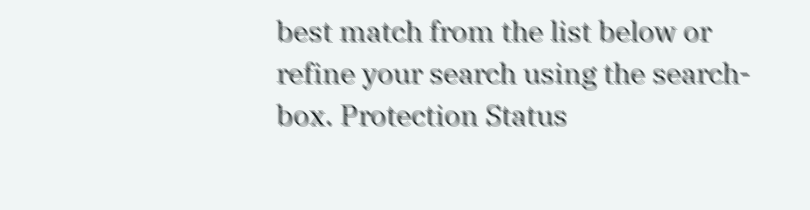best match from the list below or refine your search using the search-box. Protection Status